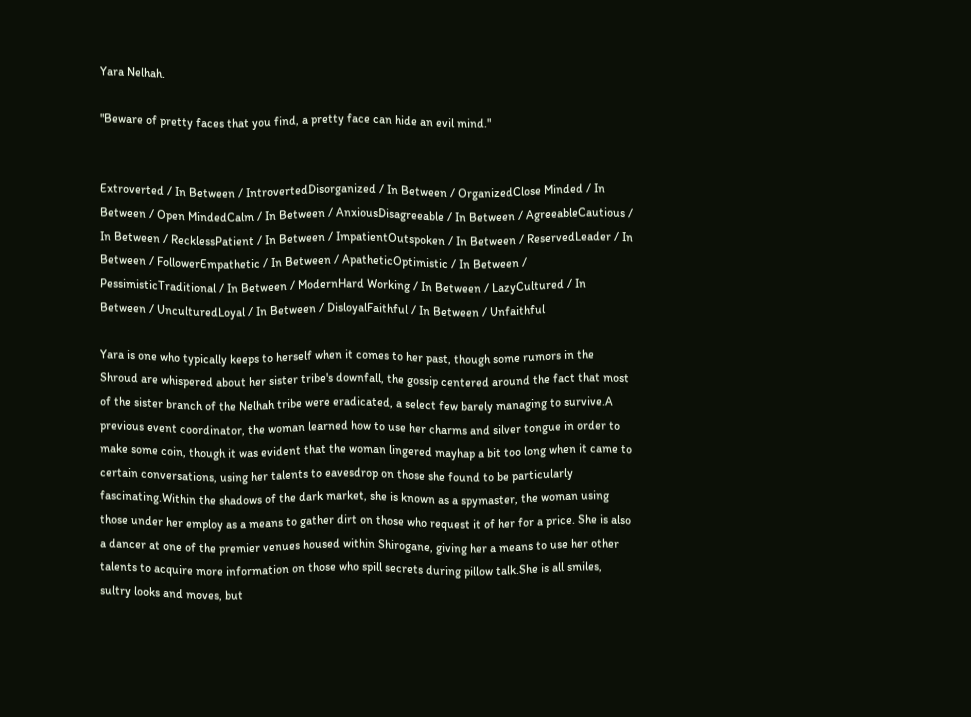Yara Nelhah.

"Beware of pretty faces that you find, a pretty face can hide an evil mind."


Extroverted / In Between / IntrovertedDisorganized / In Between / OrganizedClose Minded / In Between / Open MindedCalm / In Between / AnxiousDisagreeable / In Between / AgreeableCautious / In Between / RecklessPatient / In Between / ImpatientOutspoken / In Between / ReservedLeader / In Between / FollowerEmpathetic / In Between / ApatheticOptimistic / In Between / PessimisticTraditional / In Between / ModernHard Working / In Between / LazyCultured / In Between / UnculturedLoyal / In Between / DisloyalFaithful / In Between / Unfaithful

Yara is one who typically keeps to herself when it comes to her past, though some rumors in the Shroud are whispered about her sister tribe's downfall, the gossip centered around the fact that most of the sister branch of the Nelhah tribe were eradicated, a select few barely managing to survive.A previous event coordinator, the woman learned how to use her charms and silver tongue in order to make some coin, though it was evident that the woman lingered mayhap a bit too long when it came to certain conversations, using her talents to eavesdrop on those she found to be particularly fascinating.Within the shadows of the dark market, she is known as a spymaster, the woman using those under her employ as a means to gather dirt on those who request it of her for a price. She is also a dancer at one of the premier venues housed within Shirogane, giving her a means to use her other talents to acquire more information on those who spill secrets during pillow talk.She is all smiles, sultry looks and moves, but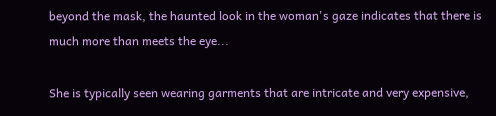beyond the mask, the haunted look in the woman's gaze indicates that there is much more than meets the eye...

She is typically seen wearing garments that are intricate and very expensive,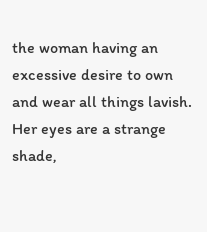the woman having an excessive desire to own and wear all things lavish. Her eyes are a strange shade,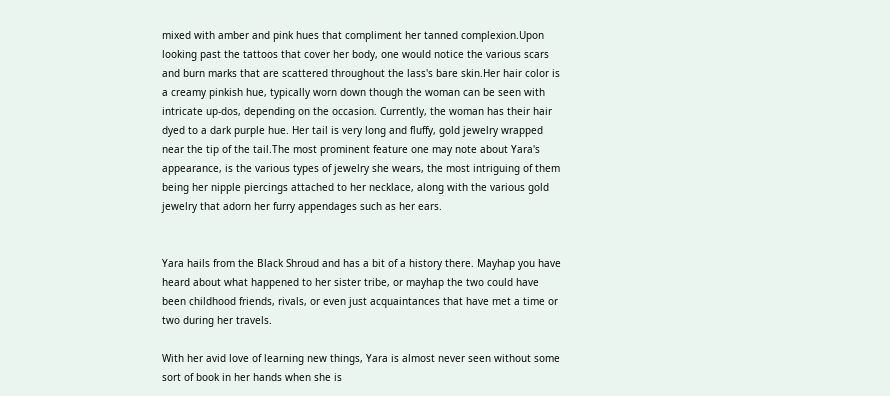mixed with amber and pink hues that compliment her tanned complexion.Upon looking past the tattoos that cover her body, one would notice the various scars and burn marks that are scattered throughout the lass's bare skin.Her hair color is a creamy pinkish hue, typically worn down though the woman can be seen with intricate up-dos, depending on the occasion. Currently, the woman has their hair dyed to a dark purple hue. Her tail is very long and fluffy, gold jewelry wrapped near the tip of the tail.The most prominent feature one may note about Yara's appearance, is the various types of jewelry she wears, the most intriguing of them being her nipple piercings attached to her necklace, along with the various gold jewelry that adorn her furry appendages such as her ears.


Yara hails from the Black Shroud and has a bit of a history there. Mayhap you have heard about what happened to her sister tribe, or mayhap the two could have been childhood friends, rivals, or even just acquaintances that have met a time or two during her travels.

With her avid love of learning new things, Yara is almost never seen without some sort of book in her hands when she is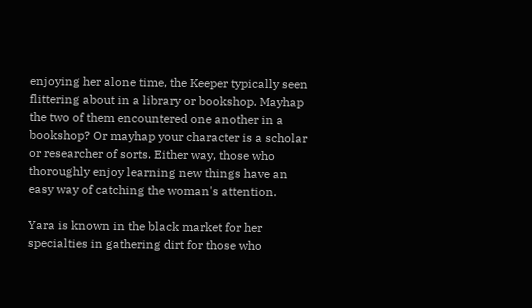enjoying her alone time, the Keeper typically seen flittering about in a library or bookshop. Mayhap the two of them encountered one another in a bookshop? Or mayhap your character is a scholar or researcher of sorts. Either way, those who thoroughly enjoy learning new things have an easy way of catching the woman's attention.

Yara is known in the black market for her specialties in gathering dirt for those who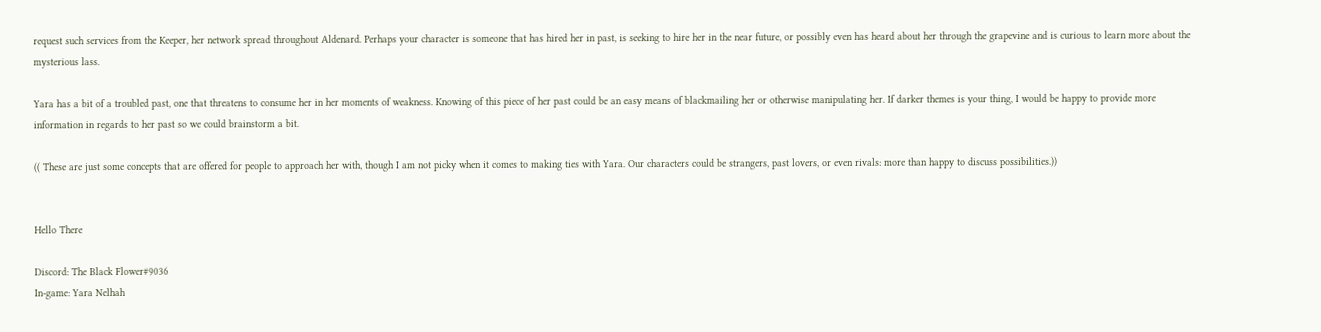request such services from the Keeper, her network spread throughout Aldenard. Perhaps your character is someone that has hired her in past, is seeking to hire her in the near future, or possibly even has heard about her through the grapevine and is curious to learn more about the mysterious lass.

Yara has a bit of a troubled past, one that threatens to consume her in her moments of weakness. Knowing of this piece of her past could be an easy means of blackmailing her or otherwise manipulating her. If darker themes is your thing, I would be happy to provide more information in regards to her past so we could brainstorm a bit.

(( These are just some concepts that are offered for people to approach her with, though I am not picky when it comes to making ties with Yara. Our characters could be strangers, past lovers, or even rivals: more than happy to discuss possibilities.))


Hello There

Discord: The Black Flower#9036
In-game: Yara Nelhah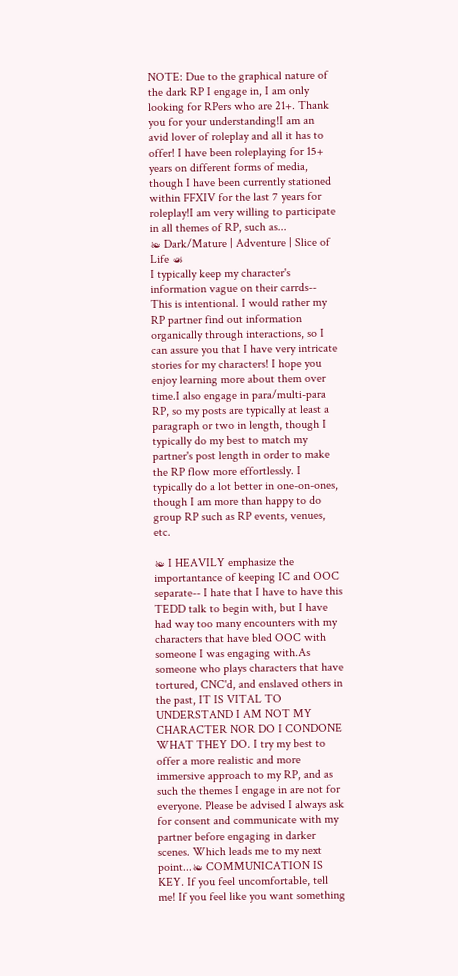NOTE: Due to the graphical nature of the dark RP I engage in, I am only looking for RPers who are 21+. Thank you for your understanding!I am an avid lover of roleplay and all it has to offer! I have been roleplaying for 15+ years on different forms of media, though I have been currently stationed within FFXIV for the last 7 years for roleplay!I am very willing to participate in all themes of RP, such as...
❧ Dark/Mature | Adventure | Slice of Life ☙
I typically keep my character's information vague on their carrds-- This is intentional. I would rather my RP partner find out information organically through interactions, so I can assure you that I have very intricate stories for my characters! I hope you enjoy learning more about them over time.I also engage in para/multi-para RP, so my posts are typically at least a paragraph or two in length, though I typically do my best to match my partner's post length in order to make the RP flow more effortlessly. I typically do a lot better in one-on-ones, though I am more than happy to do group RP such as RP events, venues, etc.

❧ I HEAVILY emphasize the importantance of keeping IC and OOC separate-- I hate that I have to have this TEDD talk to begin with, but I have had way too many encounters with my characters that have bled OOC with someone I was engaging with.As someone who plays characters that have tortured, CNC'd, and enslaved others in the past, IT IS VITAL TO UNDERSTAND I AM NOT MY CHARACTER NOR DO I CONDONE WHAT THEY DO. I try my best to offer a more realistic and more immersive approach to my RP, and as such the themes I engage in are not for everyone. Please be advised I always ask for consent and communicate with my partner before engaging in darker scenes. Which leads me to my next point...❧ COMMUNICATION IS KEY. If you feel uncomfortable, tell me! If you feel like you want something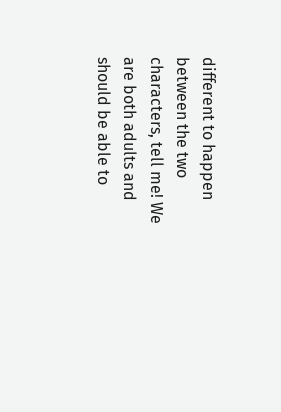different to happen between the two characters, tell me! We are both adults and should be able to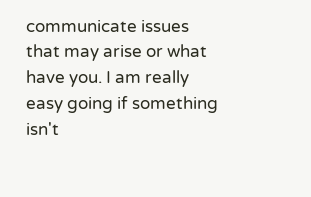communicate issues that may arise or what have you. I am really easy going if something isn't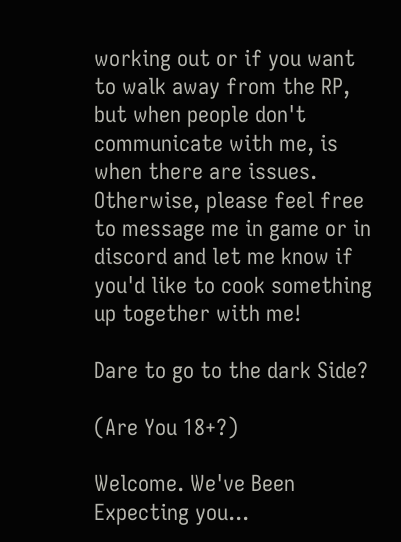working out or if you want to walk away from the RP, but when people don't communicate with me, is when there are issues.
Otherwise, please feel free to message me in game or in discord and let me know if you'd like to cook something up together with me!

Dare to go to the dark Side?

(Are You 18+?)

Welcome. We've Been Expecting you...